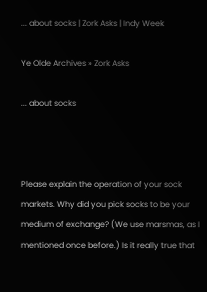... about socks | Zork Asks | Indy Week

Ye Olde Archives » Zork Asks

... about socks



Please explain the operation of your sock markets. Why did you pick socks to be your medium of exchange? (We use marsmas, as I mentioned once before.) Is it really true that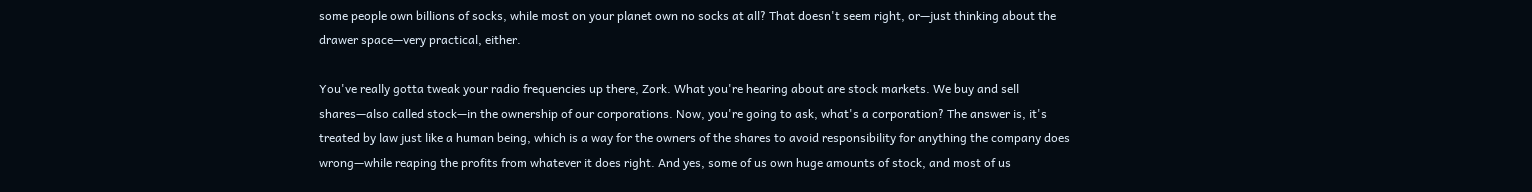some people own billions of socks, while most on your planet own no socks at all? That doesn't seem right, or—just thinking about the drawer space—very practical, either.

You've really gotta tweak your radio frequencies up there, Zork. What you're hearing about are stock markets. We buy and sell shares—also called stock—in the ownership of our corporations. Now, you're going to ask, what's a corporation? The answer is, it's treated by law just like a human being, which is a way for the owners of the shares to avoid responsibility for anything the company does wrong—while reaping the profits from whatever it does right. And yes, some of us own huge amounts of stock, and most of us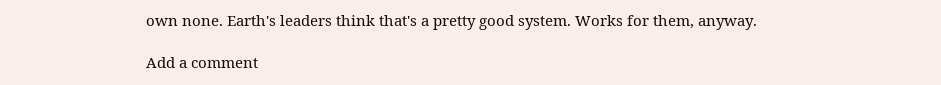own none. Earth's leaders think that's a pretty good system. Works for them, anyway.

Add a comment